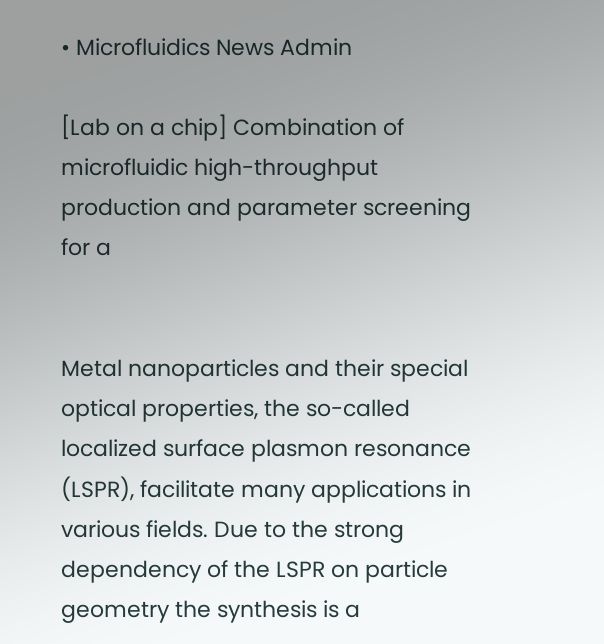• Microfluidics News Admin

[Lab on a chip] Combination of microfluidic high-throughput production and parameter screening for a


Metal nanoparticles and their special optical properties, the so-called localized surface plasmon resonance (LSPR), facilitate many applications in various fields. Due to the strong dependency of the LSPR on particle geometry the synthesis is a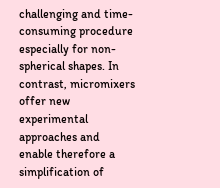challenging and time-consuming procedure especially for non-spherical shapes. In contrast, micromixers offer new experimental approaches and enable therefore a simplification of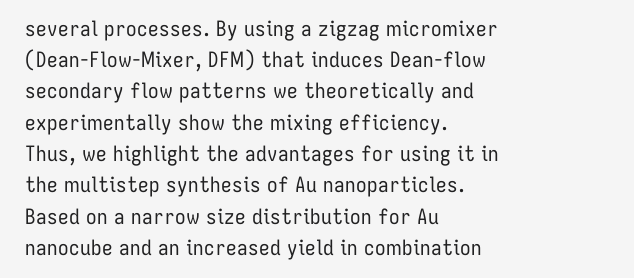several processes. By using a zigzag micromixer (Dean-Flow-Mixer, DFM) that induces Dean-flow secondary flow patterns we theoretically and experimentally show the mixing efficiency. Thus, we highlight the advantages for using it in the multistep synthesis of Au nanoparticles. Based on a narrow size distribution for Au nanocube and an increased yield in combination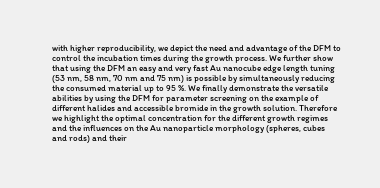with higher reproducibility, we depict the need and advantage of the DFM to control the incubation times during the growth process. We further show that using the DFM an easy and very fast Au nanocube edge length tuning (53 nm, 58 nm, 70 nm and 75 nm) is possible by simultaneously reducing the consumed material up to 95 %. We finally demonstrate the versatile abilities by using the DFM for parameter screening on the example of different halides and accessible bromide in the growth solution. Therefore we highlight the optimal concentration for the different growth regimes and the influences on the Au nanoparticle morphology (spheres, cubes and rods) and their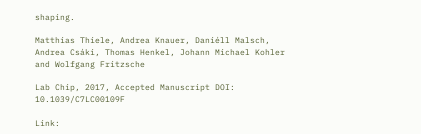shaping.

Matthias Thiele, Andrea Knauer, Daniéll Malsch, Andrea Csáki, Thomas Henkel, Johann Michael Kohler and Wolfgang Fritzsche

Lab Chip, 2017, Accepted Manuscript DOI: 10.1039/C7LC00109F

Link: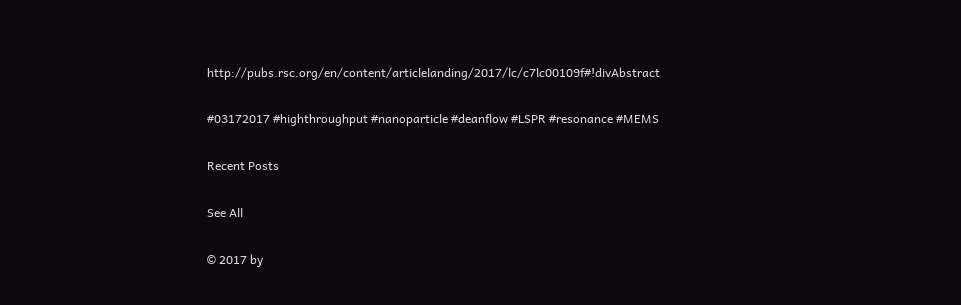http://pubs.rsc.org/en/content/articlelanding/2017/lc/c7lc00109f#!divAbstract

#03172017 #highthroughput #nanoparticle #deanflow #LSPR #resonance #MEMS

Recent Posts

See All

© 2017 by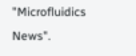"Microfluidics News".